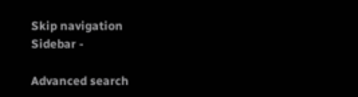Skip navigation
Sidebar -

Advanced search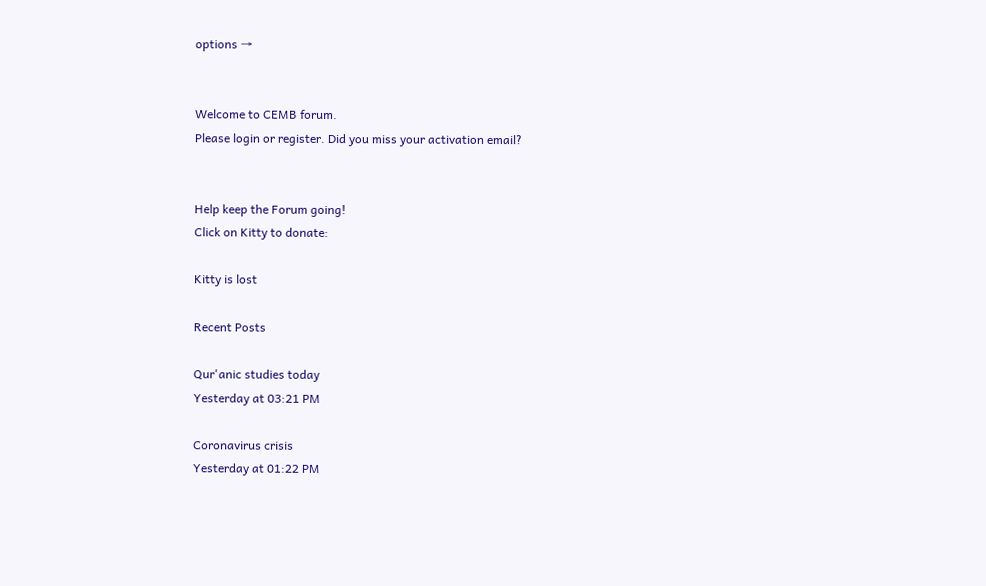options →


Welcome to CEMB forum.
Please login or register. Did you miss your activation email?


Help keep the Forum going!
Click on Kitty to donate:

Kitty is lost

Recent Posts

Qur'anic studies today
Yesterday at 03:21 PM

Coronavirus crisis
Yesterday at 01:22 PM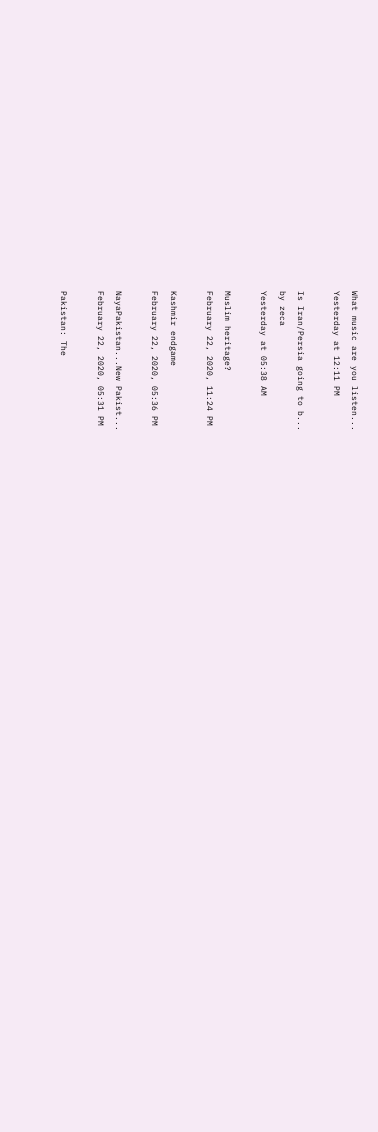What music are you listen...
Yesterday at 12:11 PM

Is Iran/Persia going to b...
by zeca
Yesterday at 05:38 AM

Muslim heritage?
February 22, 2020, 11:24 PM

Kashmir endgame
February 22, 2020, 05:36 PM

NayaPakistan...New Pakist...
February 22, 2020, 05:31 PM

Pakistan: The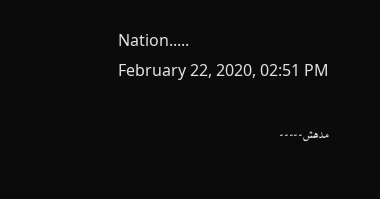Nation.....
February 22, 2020, 02:51 PM

مدهش-----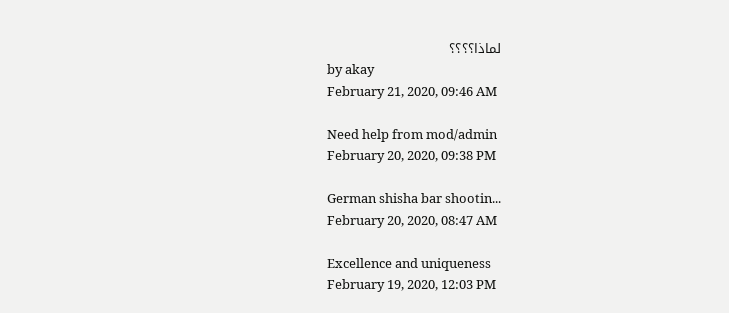لماذا؟؟؟؟
by akay
February 21, 2020, 09:46 AM

Need help from mod/admin
February 20, 2020, 09:38 PM

German shisha bar shootin...
February 20, 2020, 08:47 AM

Excellence and uniqueness
February 19, 2020, 12:03 PM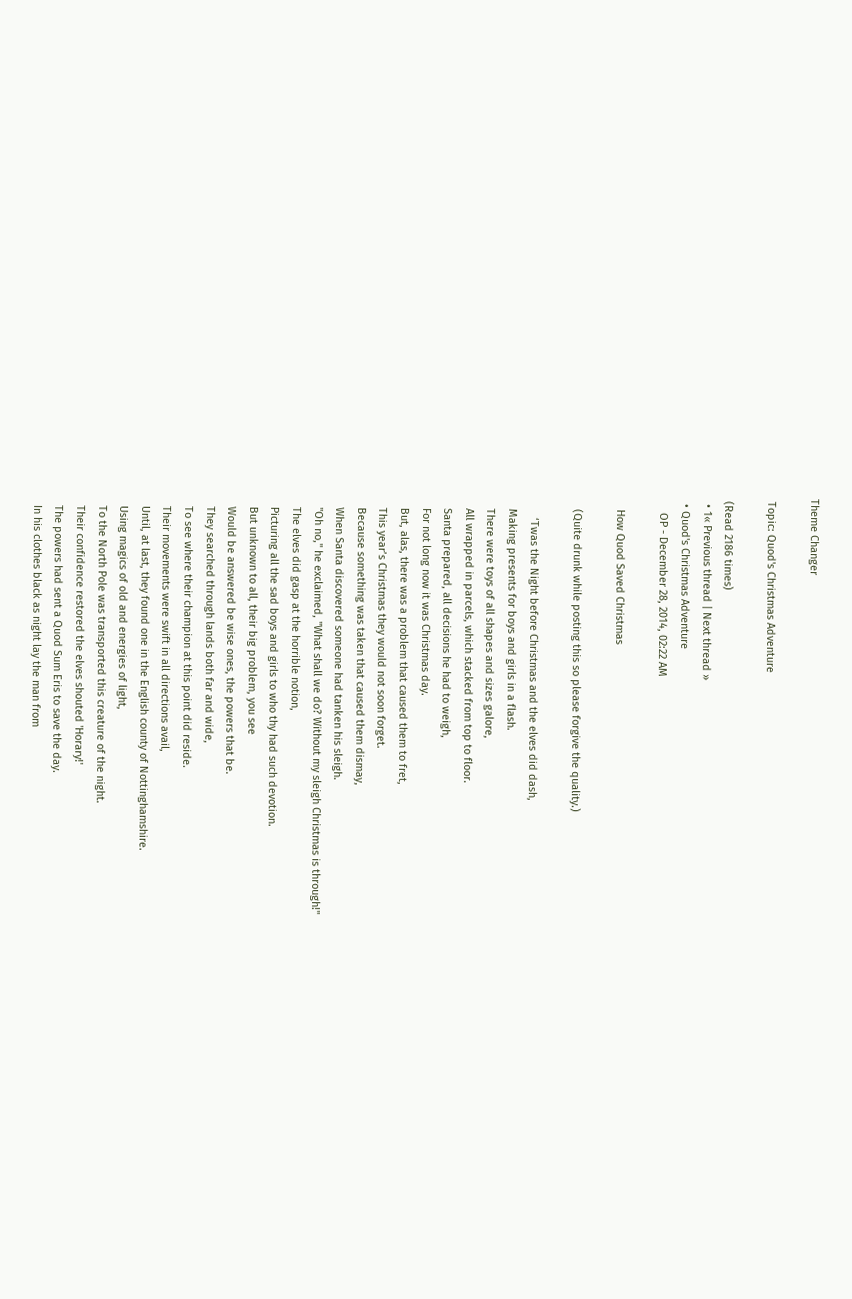Theme Changer

 Topic: Quod's Christmas Adventure

 (Read 2186 times)
  • 1« Previous thread | Next thread »
  • Quod's Christmas Adventure
     OP - December 28, 2014, 02:22 AM

    How Quod Saved Christmas

    (Quite drunk while posting this so please forgive the quality.)

       ‘Twas the Night before Christmas and the elves did dash,
    Making presents for boys and girls in a flash.
    There were toys of all shapes and sizes galore,
    All wrapped in parcels, which stacked from top to floor.
    Santa prepared, all decisions he had to weigh,
    For not long now it was Christmas day.
    But, alas, there was a problem that caused them to fret,
    This year’s Christmas they would not soon forget.
    Because something was taken that caused them dismay,
    When Santa discovered someone had tanken his sleigh.
    "Oh no," he exclaimed, "What shall we do? Without my sleigh Christmas is through!"
    The elves did gasp at the horrible notion,
    Picturing all the sad boys and girls to who thy had such devotion.
    But unknown to all, their big problem, you see
    Would be answered be wise ones, the powers that be.
    They searched through lands both far and wide,
    To see where their champion at this point did reside.
    Their movements were swift in all directions avail,
    Until, at last, they found one in the English county of Nottinghamshire.
    Using magics of old and energies of light,
    To the North Pole was transported this creature of the night.
    Their confidence restored the elves shouted 'Horary!'
    The powers had sent a Quod Sum Eris to save the day.
    In his clothes black as night lay the man from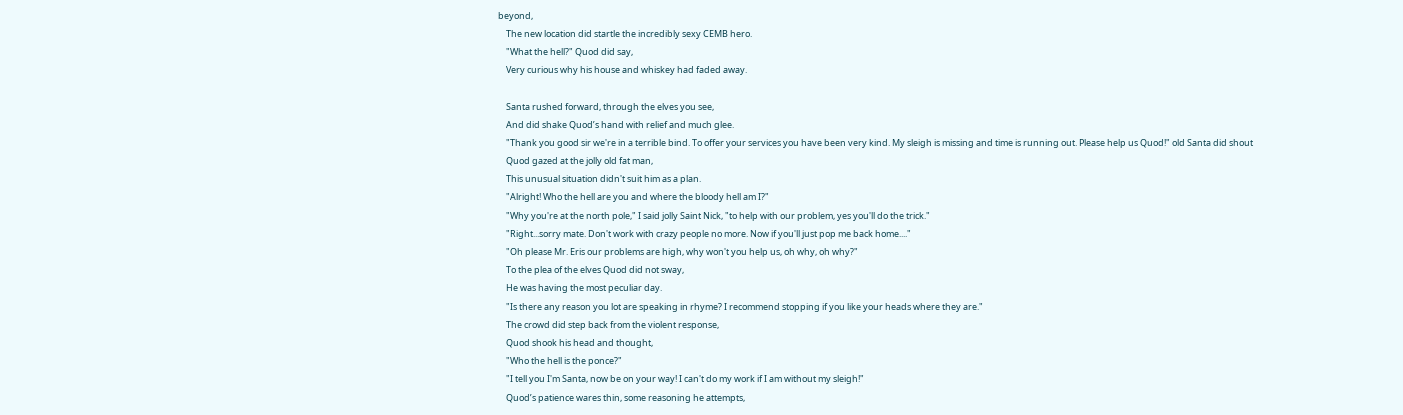beyond,
    The new location did startle the incredibly sexy CEMB hero.
    "What the hell?" Quod did say,
    Very curious why his house and whiskey had faded away.

    Santa rushed forward, through the elves you see,
    And did shake Quod’s hand with relief and much glee.
    "Thank you good sir we're in a terrible bind. To offer your services you have been very kind. My sleigh is missing and time is running out. Please help us Quod!" old Santa did shout
    Quod gazed at the jolly old fat man,
    This unusual situation didn't suit him as a plan.
    "Alright! Who the hell are you and where the bloody hell am I?"
    "Why you're at the north pole," I said jolly Saint Nick, "to help with our problem, yes you'll do the trick."
    "Right...sorry mate. Don't work with crazy people no more. Now if you'll just pop me back home...."
    "Oh please Mr. Eris our problems are high, why won't you help us, oh why, oh why?"
    To the plea of the elves Quod did not sway,
    He was having the most peculiar day.
    "Is there any reason you lot are speaking in rhyme? I recommend stopping if you like your heads where they are."
    The crowd did step back from the violent response,
    Quod shook his head and thought,
    "Who the hell is the ponce?"
    "I tell you I'm Santa, now be on your way! I can't do my work if I am without my sleigh!"
    Quod’s patience wares thin, some reasoning he attempts,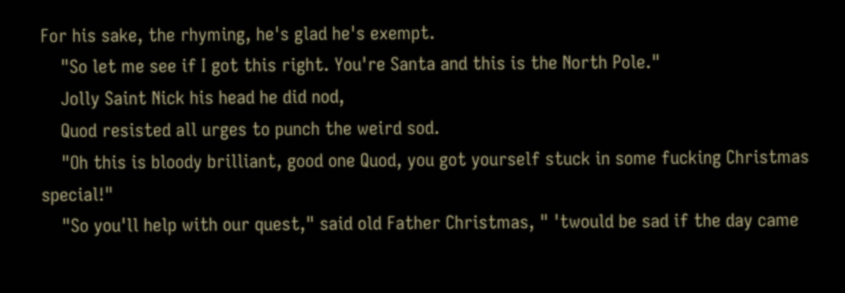For his sake, the rhyming, he's glad he's exempt.
    "So let me see if I got this right. You're Santa and this is the North Pole."
    Jolly Saint Nick his head he did nod,
    Quod resisted all urges to punch the weird sod.
    "Oh this is bloody brilliant, good one Quod, you got yourself stuck in some fucking Christmas special!"
    "So you'll help with our quest," said old Father Christmas, " 'twould be sad if the day came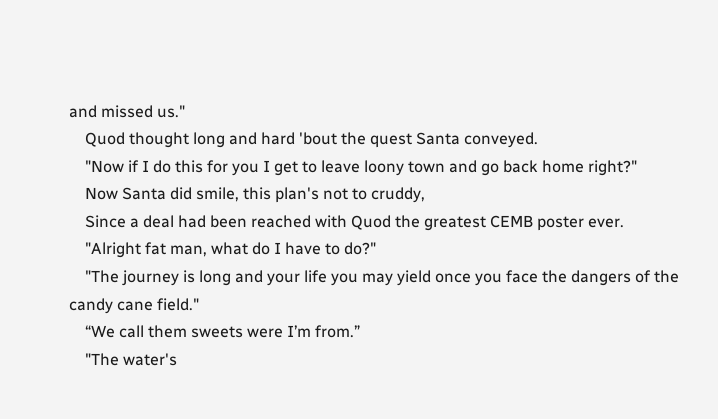and missed us."
    Quod thought long and hard 'bout the quest Santa conveyed.
    "Now if I do this for you I get to leave loony town and go back home right?"
    Now Santa did smile, this plan's not to cruddy,
    Since a deal had been reached with Quod the greatest CEMB poster ever.
    "Alright fat man, what do I have to do?"
    "The journey is long and your life you may yield once you face the dangers of the candy cane field."
    “We call them sweets were I’m from.”
    "The water's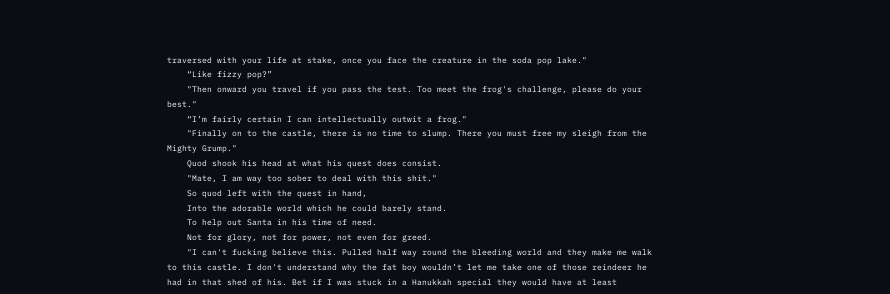traversed with your life at stake, once you face the creature in the soda pop lake."
    “Like fizzy pop?”
    "Then onward you travel if you pass the test. Too meet the frog's challenge, please do your best."
    “I’m fairly certain I can intellectually outwit a frog."
    "Finally on to the castle, there is no time to slump. There you must free my sleigh from the Mighty Grump."
    Quod shook his head at what his quest does consist.
    "Mate, I am way too sober to deal with this shit."
    So quod left with the quest in hand,
    Into the adorable world which he could barely stand.
    To help out Santa in his time of need.
    Not for glory, not for power, not even for greed.
    "I can't fucking believe this. Pulled half way round the bleeding world and they make me walk to this castle. I don't understand why the fat boy wouldn’t let me take one of those reindeer he had in that shed of his. Bet if I was stuck in a Hanukkah special they would have at least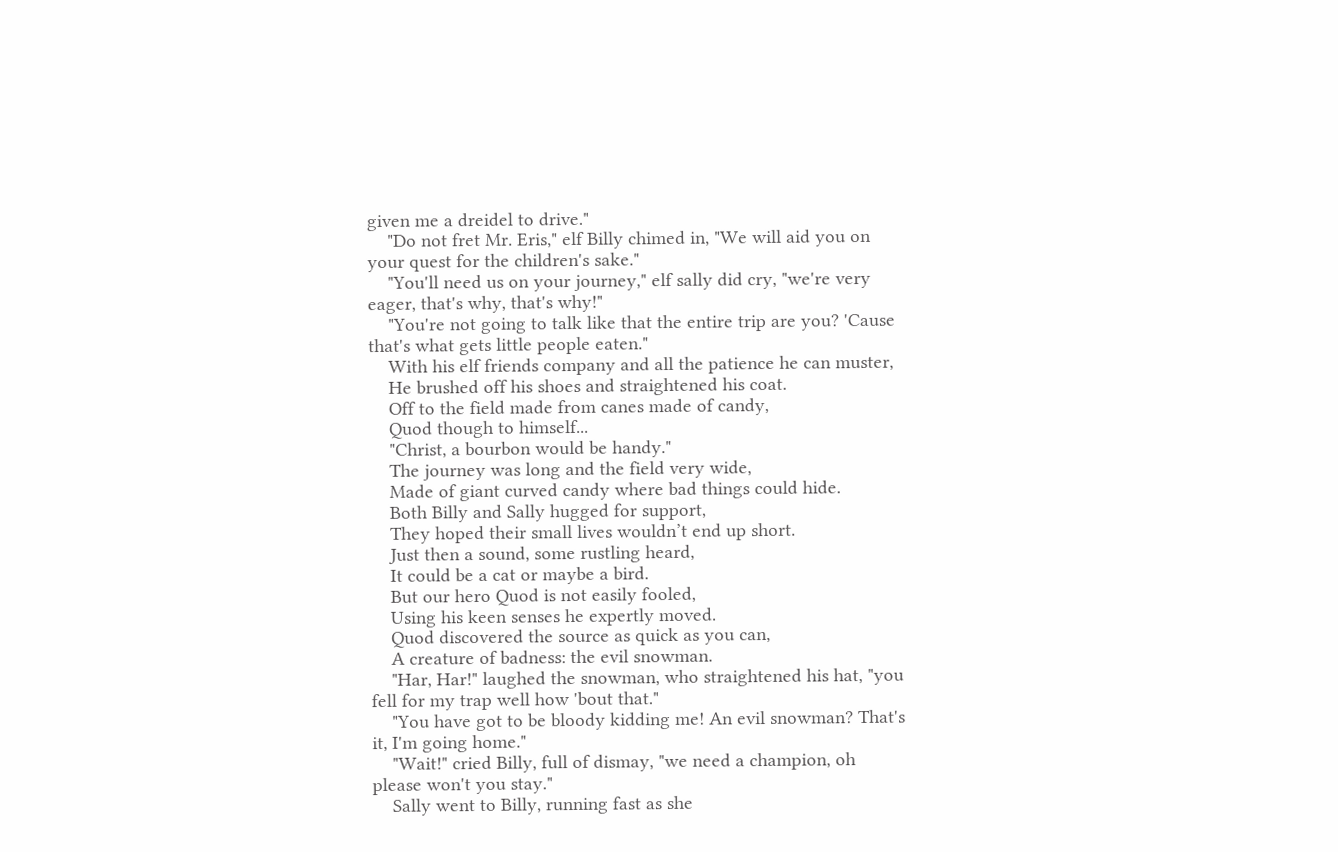given me a dreidel to drive."
    "Do not fret Mr. Eris," elf Billy chimed in, "We will aid you on your quest for the children's sake."
    "You'll need us on your journey," elf sally did cry, "we're very eager, that's why, that's why!"
    "You're not going to talk like that the entire trip are you? 'Cause that's what gets little people eaten."
    With his elf friends company and all the patience he can muster,
    He brushed off his shoes and straightened his coat.
    Off to the field made from canes made of candy,
    Quod though to himself...
    "Christ, a bourbon would be handy."
    The journey was long and the field very wide,
    Made of giant curved candy where bad things could hide.
    Both Billy and Sally hugged for support,
    They hoped their small lives wouldn’t end up short.
    Just then a sound, some rustling heard,
    It could be a cat or maybe a bird.
    But our hero Quod is not easily fooled,
    Using his keen senses he expertly moved.
    Quod discovered the source as quick as you can,
    A creature of badness: the evil snowman.
    "Har, Har!" laughed the snowman, who straightened his hat, "you fell for my trap well how 'bout that."
    "You have got to be bloody kidding me! An evil snowman? That's it, I'm going home."
    "Wait!" cried Billy, full of dismay, "we need a champion, oh please won't you stay."
    Sally went to Billy, running fast as she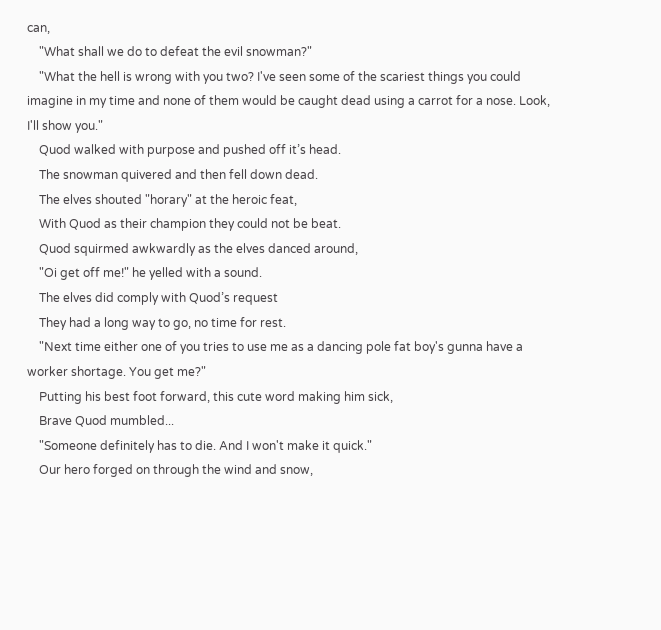can,
    "What shall we do to defeat the evil snowman?"
    "What the hell is wrong with you two? I've seen some of the scariest things you could imagine in my time and none of them would be caught dead using a carrot for a nose. Look, I'll show you."
    Quod walked with purpose and pushed off it’s head.
    The snowman quivered and then fell down dead.
    The elves shouted "horary" at the heroic feat,
    With Quod as their champion they could not be beat.
    Quod squirmed awkwardly as the elves danced around,
    "Oi get off me!" he yelled with a sound.
    The elves did comply with Quod’s request
    They had a long way to go, no time for rest.
    "Next time either one of you tries to use me as a dancing pole fat boy's gunna have a worker shortage. You get me?"
    Putting his best foot forward, this cute word making him sick,
    Brave Quod mumbled...
    "Someone definitely has to die. And I won't make it quick."
    Our hero forged on through the wind and snow,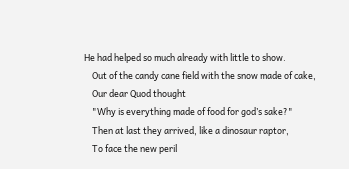He had helped so much already with little to show.
    Out of the candy cane field with the snow made of cake,
    Our dear Quod thought
    "Why is everything made of food for god’s sake?"
    Then at last they arrived, like a dinosaur raptor,
    To face the new peril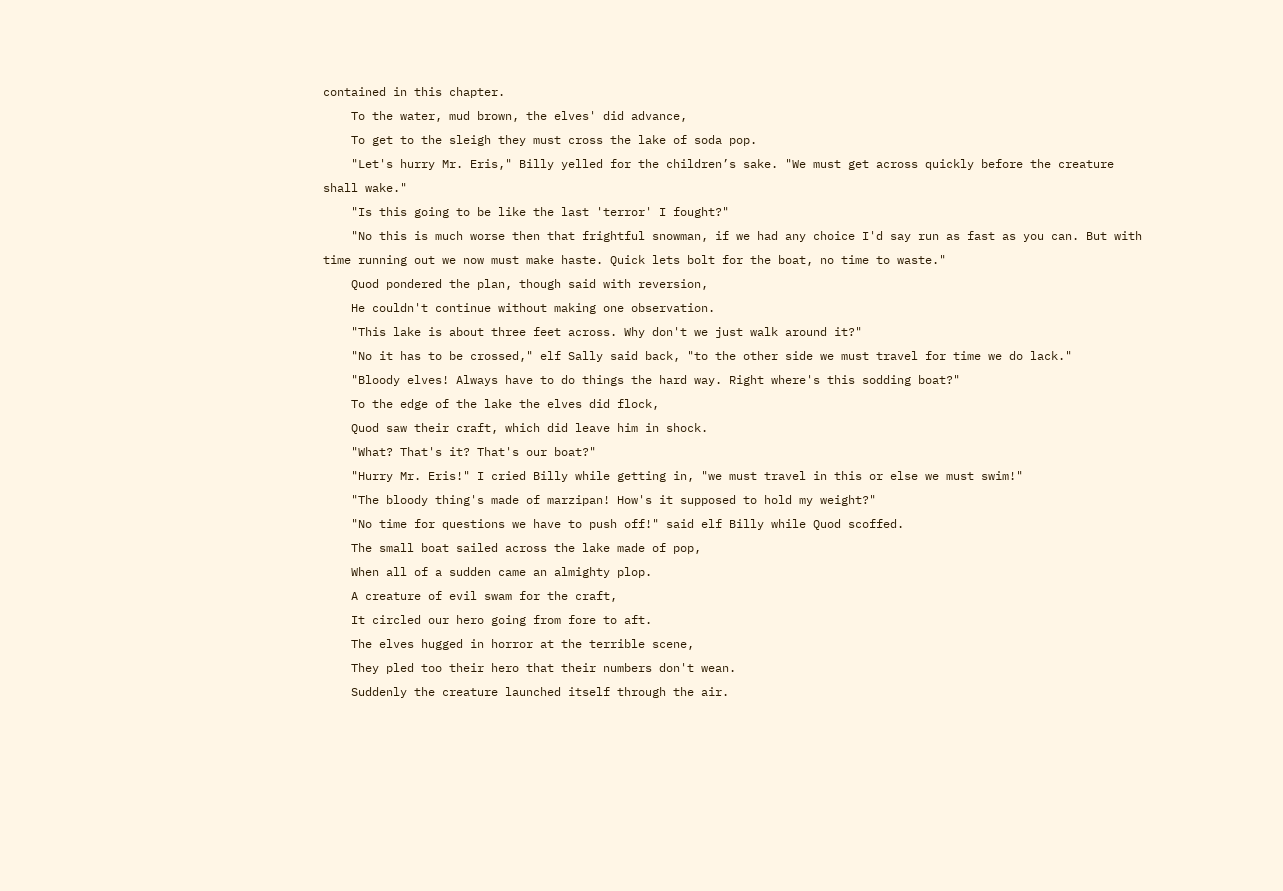contained in this chapter.
    To the water, mud brown, the elves' did advance,
    To get to the sleigh they must cross the lake of soda pop.
    "Let's hurry Mr. Eris," Billy yelled for the children’s sake. "We must get across quickly before the creature shall wake."
    "Is this going to be like the last 'terror' I fought?"
    "No this is much worse then that frightful snowman, if we had any choice I'd say run as fast as you can. But with time running out we now must make haste. Quick lets bolt for the boat, no time to waste."
    Quod pondered the plan, though said with reversion,
    He couldn't continue without making one observation.
    "This lake is about three feet across. Why don't we just walk around it?"
    "No it has to be crossed," elf Sally said back, "to the other side we must travel for time we do lack."
    "Bloody elves! Always have to do things the hard way. Right where's this sodding boat?"
    To the edge of the lake the elves did flock,
    Quod saw their craft, which did leave him in shock.
    "What? That's it? That's our boat?"
    "Hurry Mr. Eris!" I cried Billy while getting in, "we must travel in this or else we must swim!"
    "The bloody thing's made of marzipan! How's it supposed to hold my weight?"
    "No time for questions we have to push off!" said elf Billy while Quod scoffed.
    The small boat sailed across the lake made of pop,
    When all of a sudden came an almighty plop.
    A creature of evil swam for the craft,
    It circled our hero going from fore to aft.
    The elves hugged in horror at the terrible scene,
    They pled too their hero that their numbers don't wean.
    Suddenly the creature launched itself through the air.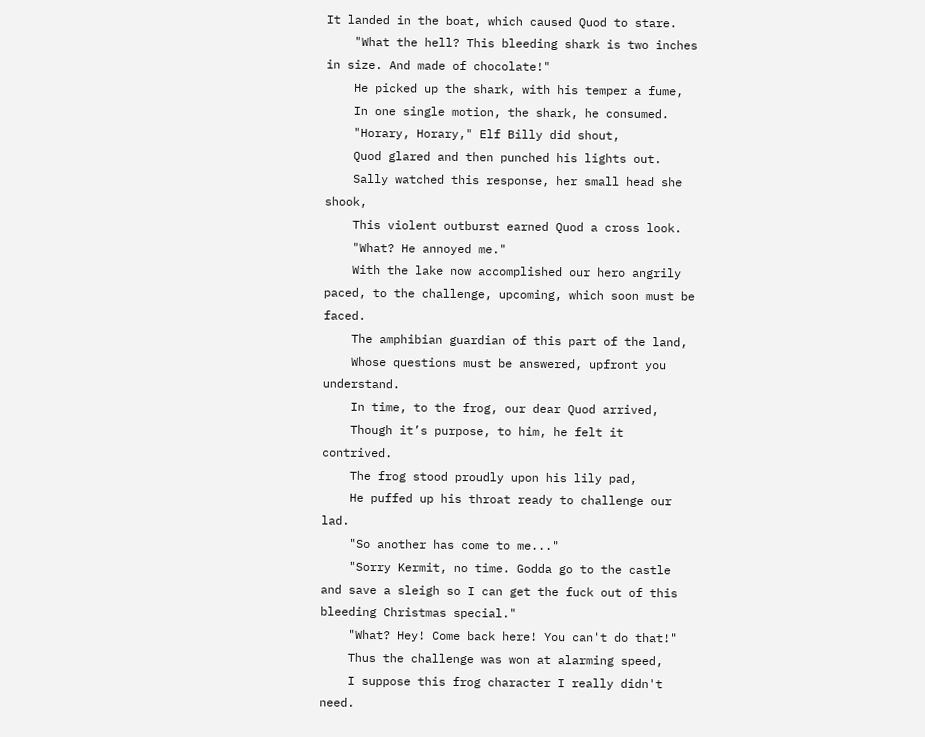It landed in the boat, which caused Quod to stare.
    "What the hell? This bleeding shark is two inches in size. And made of chocolate!"
    He picked up the shark, with his temper a fume,
    In one single motion, the shark, he consumed.
    "Horary, Horary," Elf Billy did shout,
    Quod glared and then punched his lights out.
    Sally watched this response, her small head she shook,
    This violent outburst earned Quod a cross look.
    "What? He annoyed me."
    With the lake now accomplished our hero angrily paced, to the challenge, upcoming, which soon must be faced.
    The amphibian guardian of this part of the land,
    Whose questions must be answered, upfront you understand.
    In time, to the frog, our dear Quod arrived,
    Though it’s purpose, to him, he felt it contrived.
    The frog stood proudly upon his lily pad,
    He puffed up his throat ready to challenge our lad.
    "So another has come to me..."
    "Sorry Kermit, no time. Godda go to the castle and save a sleigh so I can get the fuck out of this bleeding Christmas special."
    "What? Hey! Come back here! You can't do that!"
    Thus the challenge was won at alarming speed,
    I suppose this frog character I really didn't need.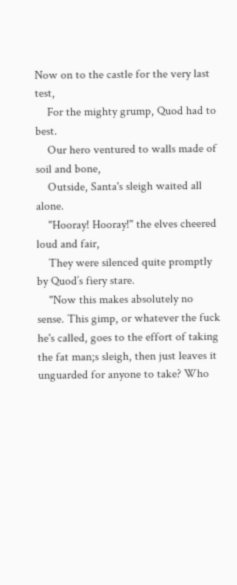Now on to the castle for the very last test,
    For the mighty grump, Quod had to best.
    Our hero ventured to walls made of soil and bone,
    Outside, Santa's sleigh waited all alone.
    "Hooray! Hooray!" the elves cheered loud and fair,
    They were silenced quite promptly by Quod’s fiery stare.
    "Now this makes absolutely no sense. This gimp, or whatever the fuck he's called, goes to the effort of taking the fat man;s sleigh, then just leaves it unguarded for anyone to take? Who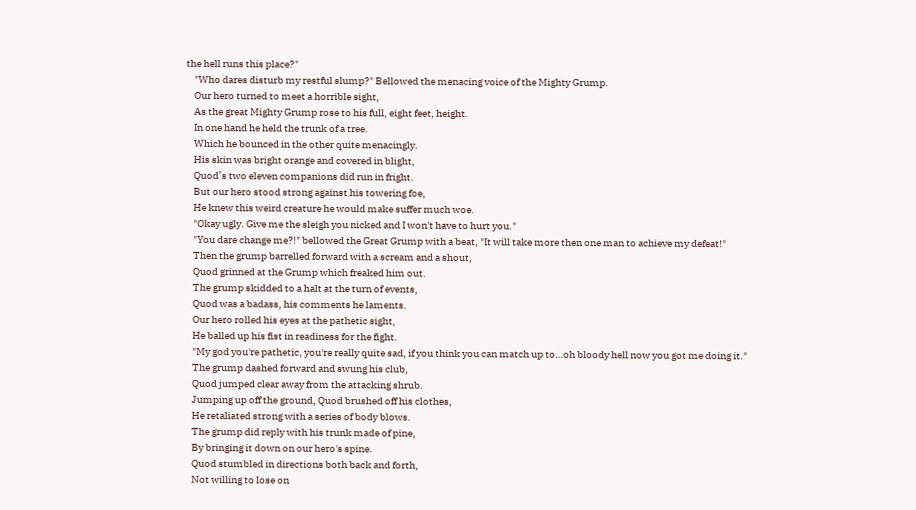the hell runs this place?"
    "Who dares disturb my restful slump?" Bellowed the menacing voice of the Mighty Grump.
    Our hero turned to meet a horrible sight,
    As the great Mighty Grump rose to his full, eight feet, height.
    In one hand he held the trunk of a tree.
    Which he bounced in the other quite menacingly.
    His skin was bright orange and covered in blight,
    Quod’s two eleven companions did run in fright.
    But our hero stood strong against his towering foe,
    He knew this weird creature he would make suffer much woe.
    "Okay ugly. Give me the sleigh you nicked and I won't have to hurt you."
    "You dare change me?!" bellowed the Great Grump with a beat, "It will take more then one man to achieve my defeat!"
    Then the grump barrelled forward with a scream and a shout,
    Quod grinned at the Grump which freaked him out.
    The grump skidded to a halt at the turn of events,
    Quod was a badass, his comments he laments.
    Our hero rolled his eyes at the pathetic sight,
    He balled up his fist in readiness for the fight.
    "My god you're pathetic, you're really quite sad, if you think you can match up to…oh bloody hell now you got me doing it."
    The grump dashed forward and swung his club,
    Quod jumped clear away from the attacking shrub.
    Jumping up off the ground, Quod brushed off his clothes,
    He retaliated strong with a series of body blows.
    The grump did reply with his trunk made of pine,
    By bringing it down on our hero's spine.
    Quod stumbled in directions both back and forth,
    Not willing to lose on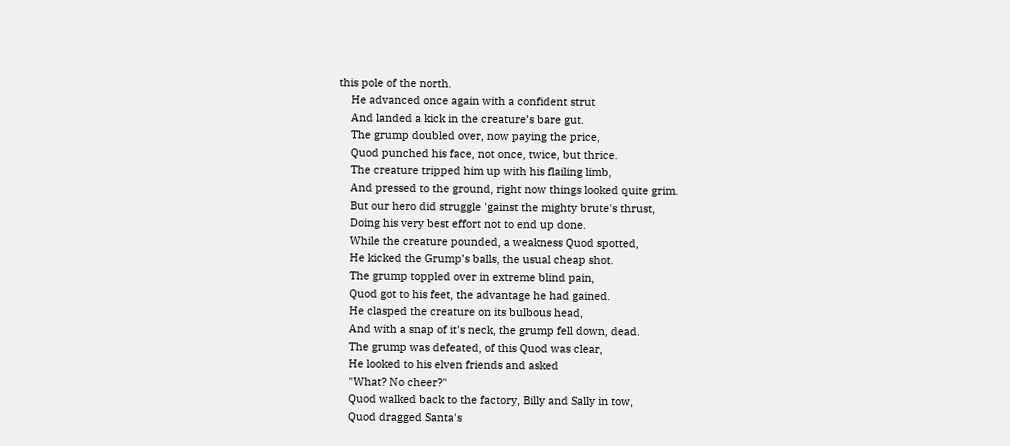this pole of the north.
    He advanced once again with a confident strut
    And landed a kick in the creature’s bare gut.
    The grump doubled over, now paying the price,
    Quod punched his face, not once, twice, but thrice.
    The creature tripped him up with his flailing limb,
    And pressed to the ground, right now things looked quite grim.
    But our hero did struggle 'gainst the mighty brute's thrust,
    Doing his very best effort not to end up done.
    While the creature pounded, a weakness Quod spotted,
    He kicked the Grump’s balls, the usual cheap shot.
    The grump toppled over in extreme blind pain,
    Quod got to his feet, the advantage he had gained.
    He clasped the creature on its bulbous head,
    And with a snap of it's neck, the grump fell down, dead.
    The grump was defeated, of this Quod was clear,
    He looked to his elven friends and asked
    "What? No cheer?"
    Quod walked back to the factory, Billy and Sally in tow,
    Quod dragged Santa's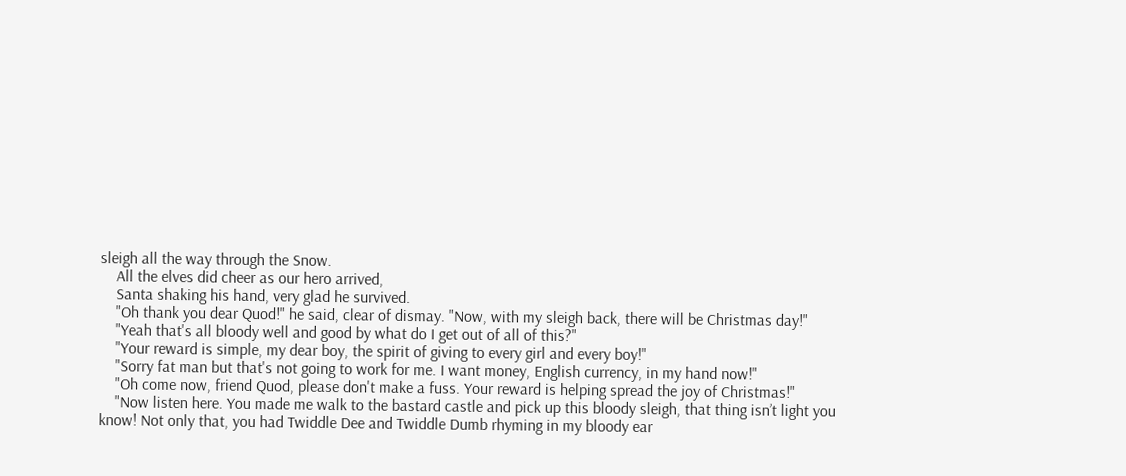sleigh all the way through the Snow.
    All the elves did cheer as our hero arrived,
    Santa shaking his hand, very glad he survived.
    "Oh thank you dear Quod!" he said, clear of dismay. "Now, with my sleigh back, there will be Christmas day!"
    "Yeah that's all bloody well and good by what do I get out of all of this?"
    "Your reward is simple, my dear boy, the spirit of giving to every girl and every boy!"
    "Sorry fat man but that's not going to work for me. I want money, English currency, in my hand now!"
    "Oh come now, friend Quod, please don't make a fuss. Your reward is helping spread the joy of Christmas!"
    "Now listen here. You made me walk to the bastard castle and pick up this bloody sleigh, that thing isn’t light you know! Not only that, you had Twiddle Dee and Twiddle Dumb rhyming in my bloody ear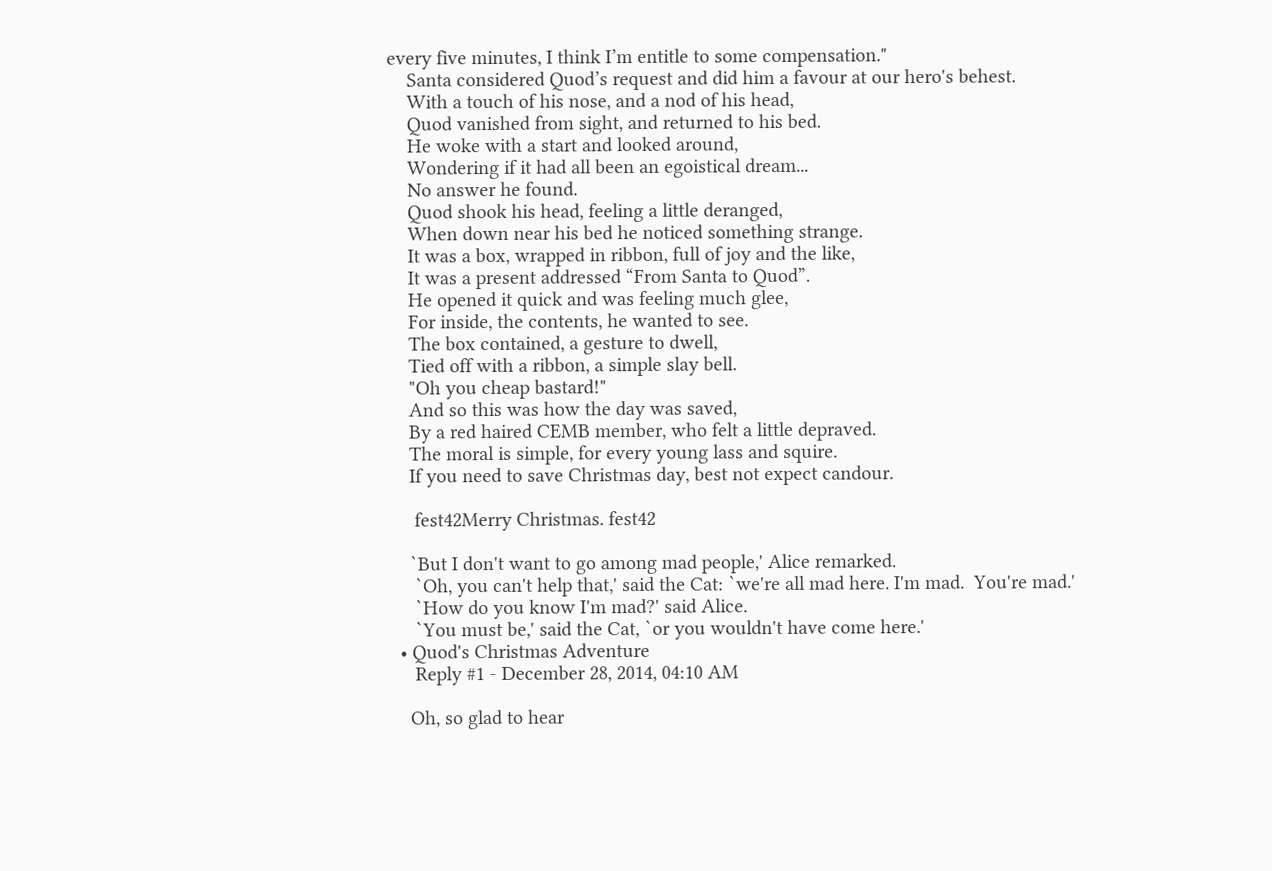every five minutes, I think I’m entitle to some compensation."
    Santa considered Quod’s request and did him a favour at our hero's behest.
    With a touch of his nose, and a nod of his head,
    Quod vanished from sight, and returned to his bed.
    He woke with a start and looked around,
    Wondering if it had all been an egoistical dream...
    No answer he found.
    Quod shook his head, feeling a little deranged,
    When down near his bed he noticed something strange.
    It was a box, wrapped in ribbon, full of joy and the like,
    It was a present addressed “From Santa to Quod”.
    He opened it quick and was feeling much glee,
    For inside, the contents, he wanted to see.
    The box contained, a gesture to dwell,
    Tied off with a ribbon, a simple slay bell.
    "Oh you cheap bastard!"
    And so this was how the day was saved,
    By a red haired CEMB member, who felt a little depraved.
    The moral is simple, for every young lass and squire.
    If you need to save Christmas day, best not expect candour.

     fest42Merry Christmas. fest42

    `But I don't want to go among mad people,' Alice remarked.
     `Oh, you can't help that,' said the Cat: `we're all mad here. I'm mad.  You're mad.'
     `How do you know I'm mad?' said Alice.
     `You must be,' said the Cat, `or you wouldn't have come here.'
  • Quod's Christmas Adventure
     Reply #1 - December 28, 2014, 04:10 AM

    Oh, so glad to hear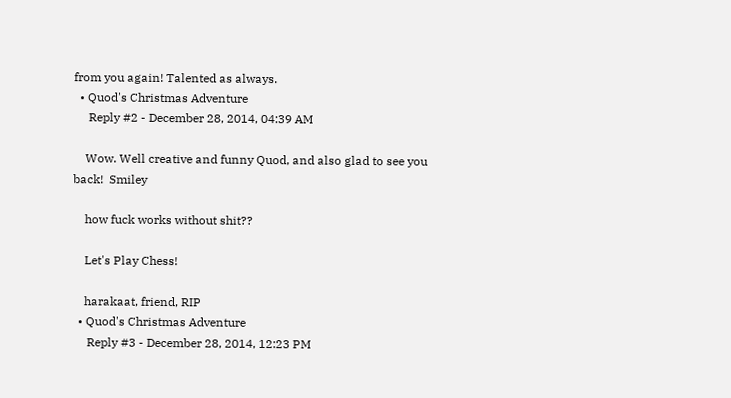from you again! Talented as always.
  • Quod's Christmas Adventure
     Reply #2 - December 28, 2014, 04:39 AM

    Wow. Well creative and funny Quod, and also glad to see you back!  Smiley

    how fuck works without shit??

    Let's Play Chess!

    harakaat, friend, RIP
  • Quod's Christmas Adventure
     Reply #3 - December 28, 2014, 12:23 PM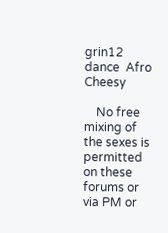grin12  dance  Afro  Cheesy

    No free mixing of the sexes is permitted on these forums or via PM or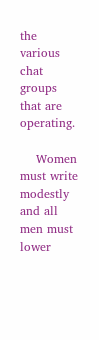the various chat groups that are operating.

    Women must write modestly and all men must lower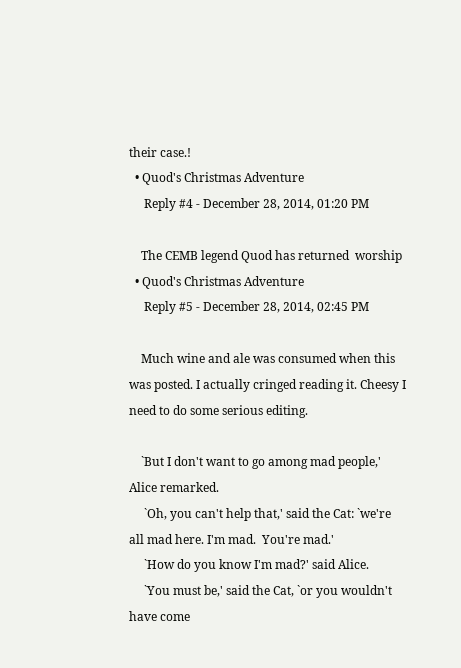their case.!
  • Quod's Christmas Adventure
     Reply #4 - December 28, 2014, 01:20 PM

    The CEMB legend Quod has returned  worship
  • Quod's Christmas Adventure
     Reply #5 - December 28, 2014, 02:45 PM

    Much wine and ale was consumed when this was posted. I actually cringed reading it. Cheesy I need to do some serious editing.

    `But I don't want to go among mad people,' Alice remarked.
     `Oh, you can't help that,' said the Cat: `we're all mad here. I'm mad.  You're mad.'
     `How do you know I'm mad?' said Alice.
     `You must be,' said the Cat, `or you wouldn't have come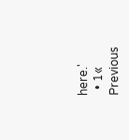here.'
  • 1« Previous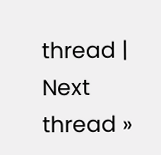thread | Next thread »